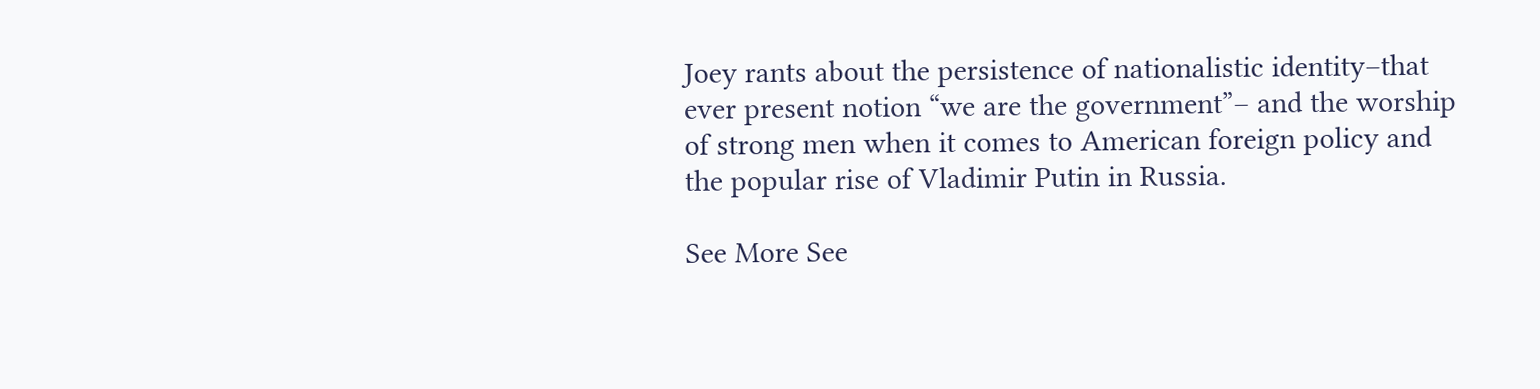Joey rants about the persistence of nationalistic identity–that ever present notion “we are the government”– and the worship of strong men when it comes to American foreign policy and the popular rise of Vladimir Putin in Russia.

See More See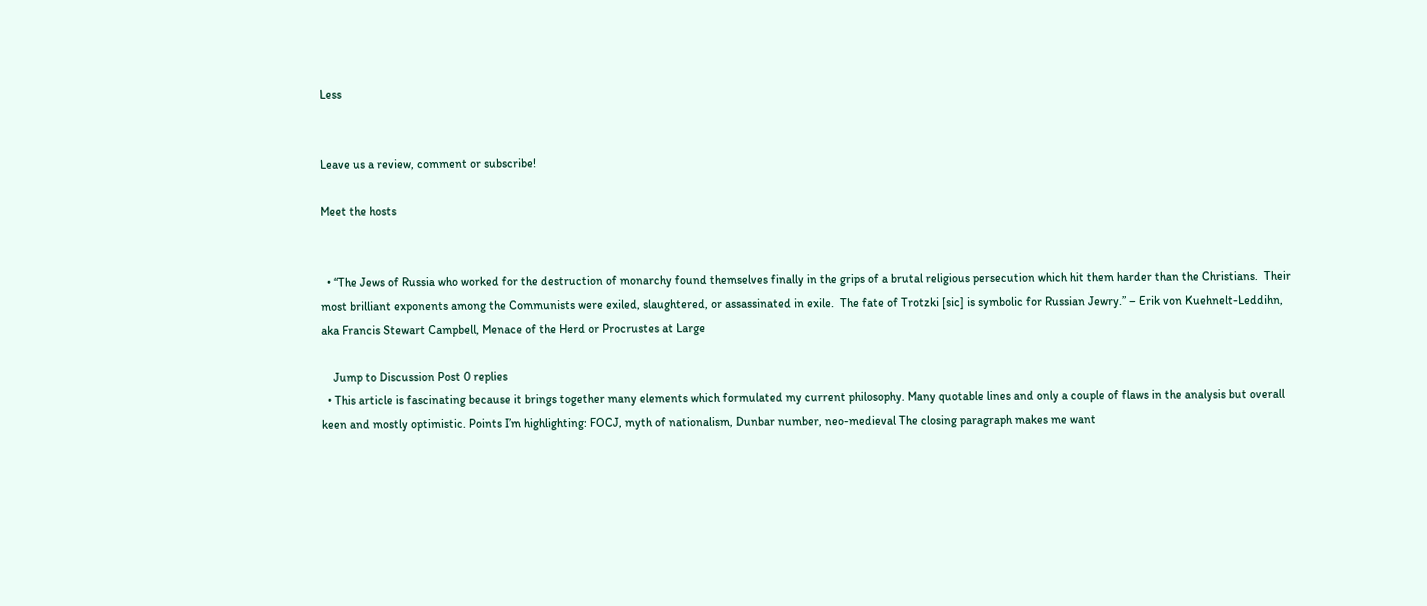Less


Leave us a review, comment or subscribe!

Meet the hosts


  • “The Jews of Russia who worked for the destruction of monarchy found themselves finally in the grips of a brutal religious persecution which hit them harder than the Christians.  Their most brilliant exponents among the Communists were exiled, slaughtered, or assassinated in exile.  The fate of Trotzki [sic] is symbolic for Russian Jewry.” – Erik von Kuehnelt-Leddihn, aka Francis Stewart Campbell, Menace of the Herd or Procrustes at Large

    Jump to Discussion Post 0 replies
  • This article is fascinating because it brings together many elements which formulated my current philosophy. Many quotable lines and only a couple of flaws in the analysis but overall keen and mostly optimistic. Points I’m highlighting: FOCJ, myth of nationalism, Dunbar number, neo-medieval The closing paragraph makes me want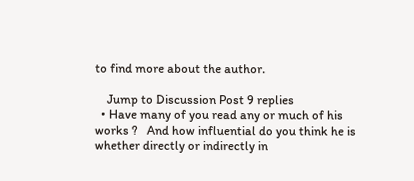to find more about the author.

    Jump to Discussion Post 9 replies
  • Have many of you read any or much of his works ?   And how influential do you think he is whether directly or indirectly in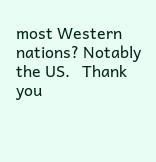most Western nations? Notably the US.   Thank you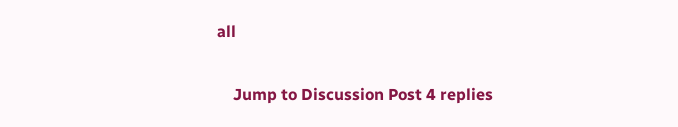all

    Jump to Discussion Post 4 replies